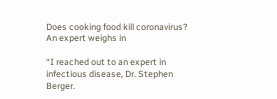Does cooking food kill coronavirus? An expert weighs in

“I reached out to an expert in infectious disease, Dr. Stephen Berger.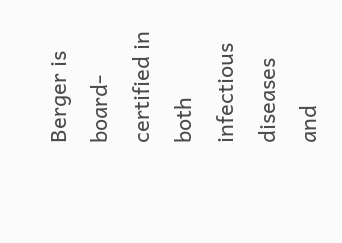Berger is board-certified in both infectious diseases and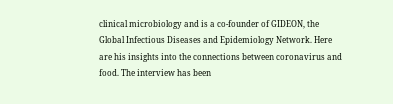clinical microbiology and is a co-founder of GIDEON, the Global Infectious Diseases and Epidemiology Network. Here are his insights into the connections between coronavirus and food. The interview has been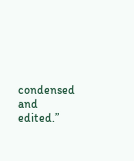condensed and edited.”